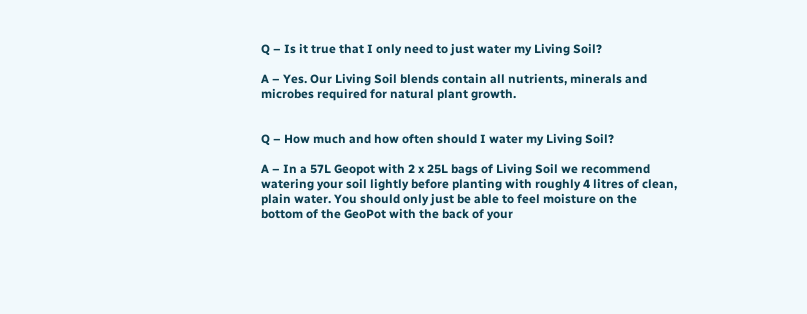Q – Is it true that I only need to just water my Living Soil?

A – Yes. Our Living Soil blends contain all nutrients, minerals and microbes required for natural plant growth.


Q – How much and how often should I water my Living Soil?

A – In a 57L Geopot with 2 x 25L bags of Living Soil we recommend watering your soil lightly before planting with roughly 4 litres of clean, plain water. You should only just be able to feel moisture on the bottom of the GeoPot with the back of your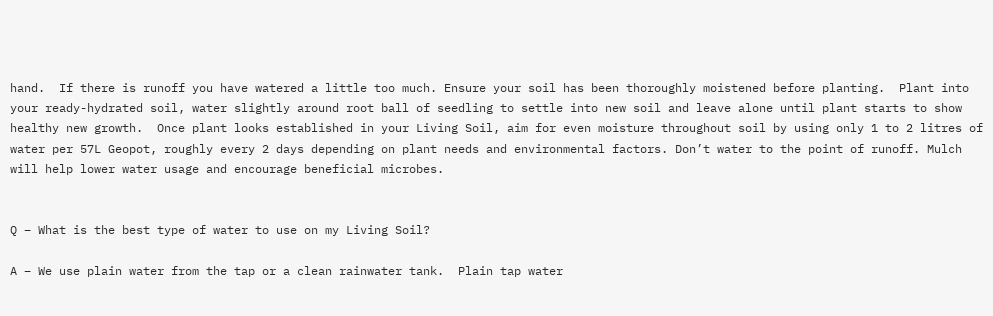hand.  If there is runoff you have watered a little too much. Ensure your soil has been thoroughly moistened before planting.  Plant into your ready-hydrated soil, water slightly around root ball of seedling to settle into new soil and leave alone until plant starts to show healthy new growth.  Once plant looks established in your Living Soil, aim for even moisture throughout soil by using only 1 to 2 litres of water per 57L Geopot, roughly every 2 days depending on plant needs and environmental factors. Don’t water to the point of runoff. Mulch will help lower water usage and encourage beneficial microbes.


Q – What is the best type of water to use on my Living Soil?

A – We use plain water from the tap or a clean rainwater tank.  Plain tap water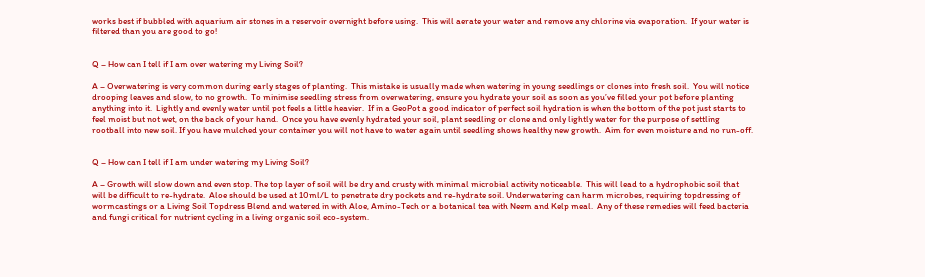works best if bubbled with aquarium air stones in a reservoir overnight before using.  This will aerate your water and remove any chlorine via evaporation.  If your water is filtered than you are good to go!


Q – How can I tell if I am over watering my Living Soil?

A – Overwatering is very common during early stages of planting.  This mistake is usually made when watering in young seedlings or clones into fresh soil.  You will notice drooping leaves and slow, to no growth.  To minimise seedling stress from overwatering, ensure you hydrate your soil as soon as you’ve filled your pot before planting anything into it.  Lightly and evenly water until pot feels a little heavier.  If in a GeoPot a good indicator of perfect soil hydration is when the bottom of the pot just starts to feel moist but not wet, on the back of your hand.  Once you have evenly hydrated your soil, plant seedling or clone and only lightly water for the purpose of settling rootball into new soil. If you have mulched your container you will not have to water again until seedling shows healthy new growth.  Aim for even moisture and no run-off.


Q – How can I tell if I am under watering my Living Soil?

A – Growth will slow down and even stop. The top layer of soil will be dry and crusty with minimal microbial activity noticeable.  This will lead to a hydrophobic soil that will be difficult to re-hydrate.  Aloe should be used at 10ml/L to penetrate dry pockets and re-hydrate soil. Underwatering can harm microbes, requiring topdressing of wormcastings or a Living Soil Topdress Blend and watered in with Aloe, Amino-Tech or a botanical tea with Neem and Kelp meal.  Any of these remedies will feed bacteria and fungi critical for nutrient cycling in a living organic soil eco-system.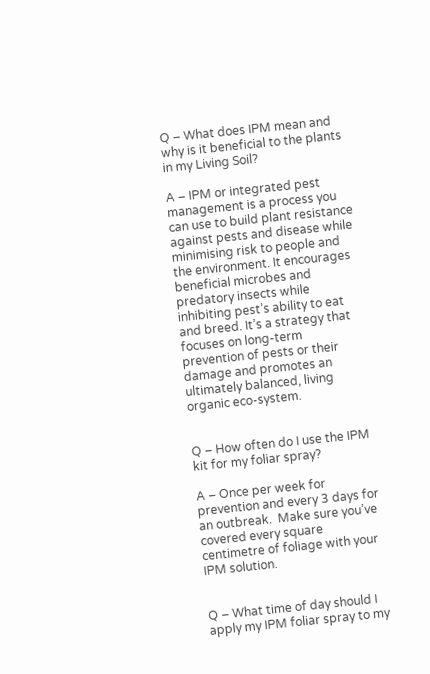Q – What does IPM mean and why is it beneficial to the plants in my Living Soil?

A – IPM or integrated pest management is a process you can use to build plant resistance against pests and disease while minimising risk to people and the environment. It encourages beneficial microbes and predatory insects while inhibiting pest’s ability to eat and breed. It’s a strategy that focuses on long-term prevention of pests or their damage and promotes an ultimately balanced, living organic eco-system.


Q – How often do I use the IPM kit for my foliar spray?

A – Once per week for prevention and every 3 days for an outbreak.  Make sure you’ve covered every square centimetre of foliage with your IPM solution.


Q – What time of day should I apply my IPM foliar spray to my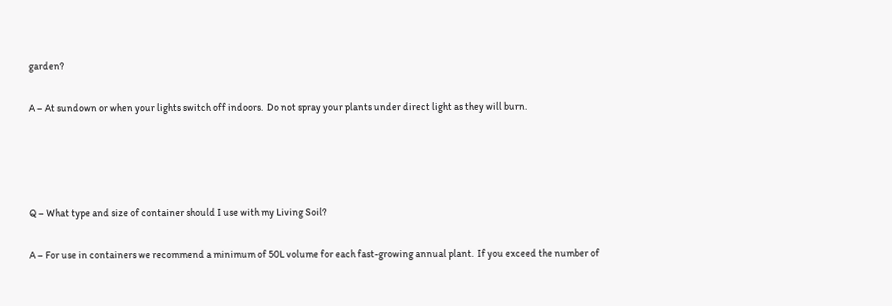garden?

A – At sundown or when your lights switch off indoors.  Do not spray your plants under direct light as they will burn.




Q – What type and size of container should I use with my Living Soil?

A – For use in containers we recommend a minimum of 50L volume for each fast-growing annual plant.  If you exceed the number of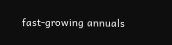fast-growing annuals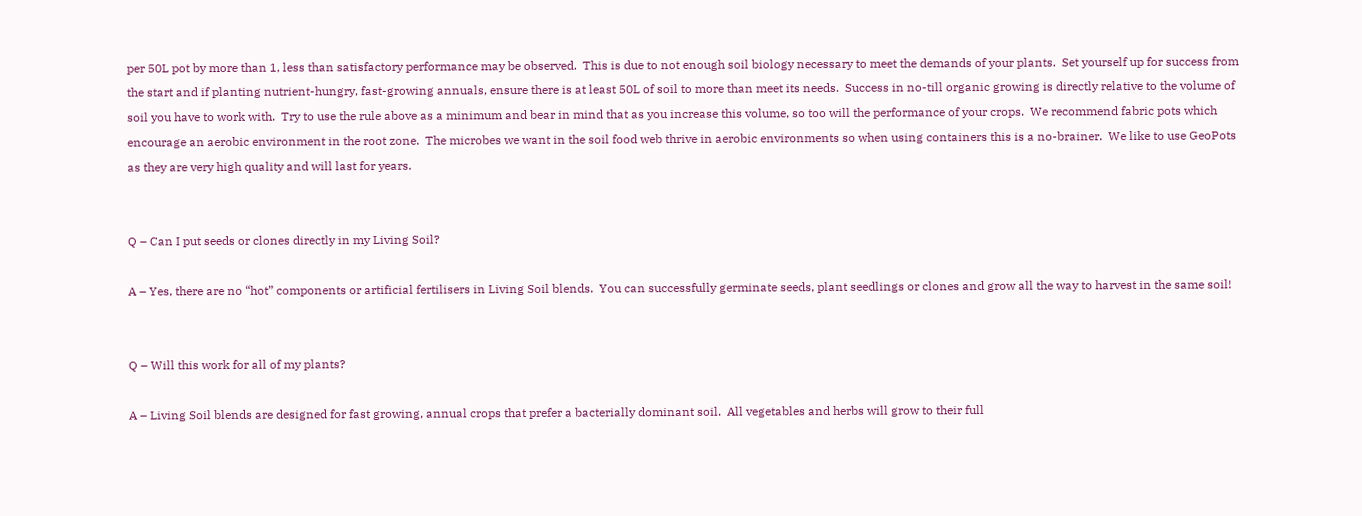per 50L pot by more than 1, less than satisfactory performance may be observed.  This is due to not enough soil biology necessary to meet the demands of your plants.  Set yourself up for success from the start and if planting nutrient-hungry, fast-growing annuals, ensure there is at least 50L of soil to more than meet its needs.  Success in no-till organic growing is directly relative to the volume of soil you have to work with.  Try to use the rule above as a minimum and bear in mind that as you increase this volume, so too will the performance of your crops.  We recommend fabric pots which encourage an aerobic environment in the root zone.  The microbes we want in the soil food web thrive in aerobic environments so when using containers this is a no-brainer.  We like to use GeoPots as they are very high quality and will last for years.


Q – Can I put seeds or clones directly in my Living Soil?

A – Yes, there are no “hot” components or artificial fertilisers in Living Soil blends.  You can successfully germinate seeds, plant seedlings or clones and grow all the way to harvest in the same soil!


Q – Will this work for all of my plants?

A – Living Soil blends are designed for fast growing, annual crops that prefer a bacterially dominant soil.  All vegetables and herbs will grow to their full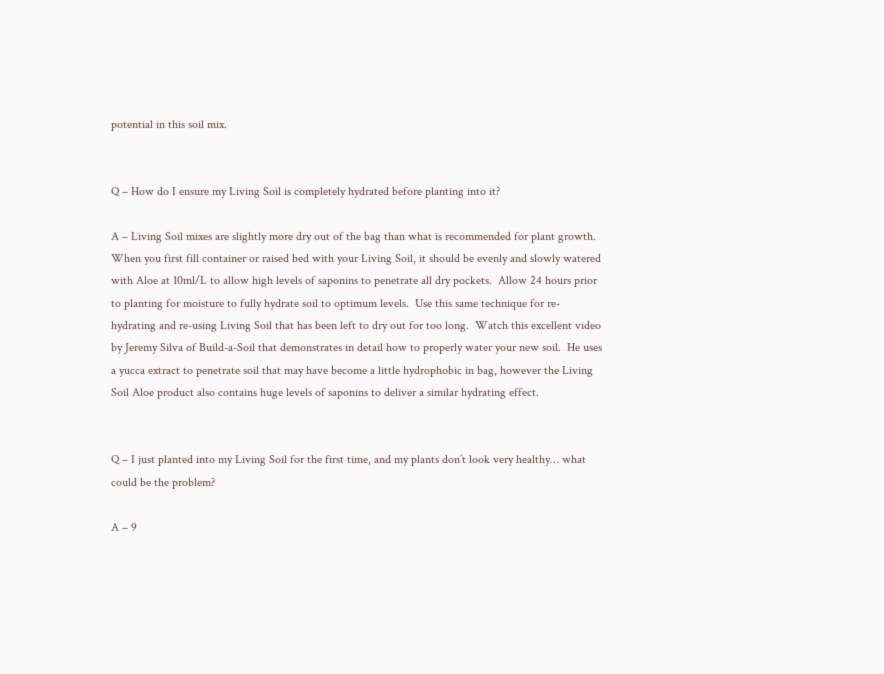potential in this soil mix.


Q – How do I ensure my Living Soil is completely hydrated before planting into it?

A – Living Soil mixes are slightly more dry out of the bag than what is recommended for plant growth.  When you first fill container or raised bed with your Living Soil, it should be evenly and slowly watered with Aloe at 10ml/L to allow high levels of saponins to penetrate all dry pockets.  Allow 24 hours prior  to planting for moisture to fully hydrate soil to optimum levels.  Use this same technique for re-hydrating and re-using Living Soil that has been left to dry out for too long.  Watch this excellent video by Jeremy Silva of Build-a-Soil that demonstrates in detail how to properly water your new soil.  He uses a yucca extract to penetrate soil that may have become a little hydrophobic in bag, however the Living Soil Aloe product also contains huge levels of saponins to deliver a similar hydrating effect.


Q – I just planted into my Living Soil for the first time, and my plants don’t look very healthy… what could be the problem?

A – 9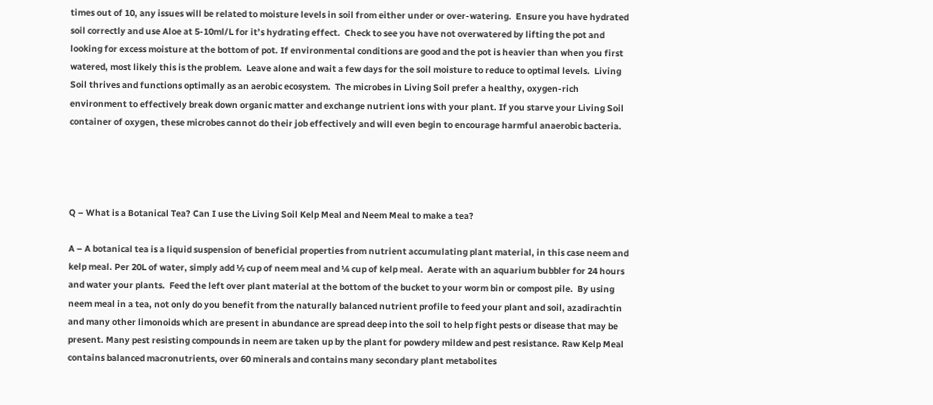times out of 10, any issues will be related to moisture levels in soil from either under or over-watering.  Ensure you have hydrated soil correctly and use Aloe at 5-10ml/L for it’s hydrating effect.  Check to see you have not overwatered by lifting the pot and looking for excess moisture at the bottom of pot. If environmental conditions are good and the pot is heavier than when you first watered, most likely this is the problem.  Leave alone and wait a few days for the soil moisture to reduce to optimal levels.  Living Soil thrives and functions optimally as an aerobic ecosystem.  The microbes in Living Soil prefer a healthy, oxygen-rich environment to effectively break down organic matter and exchange nutrient ions with your plant. If you starve your Living Soil container of oxygen, these microbes cannot do their job effectively and will even begin to encourage harmful anaerobic bacteria.




Q – What is a Botanical Tea? Can I use the Living Soil Kelp Meal and Neem Meal to make a tea?

A – A botanical tea is a liquid suspension of beneficial properties from nutrient accumulating plant material, in this case neem and kelp meal. Per 20L of water, simply add ½ cup of neem meal and ¼ cup of kelp meal.  Aerate with an aquarium bubbler for 24 hours and water your plants.  Feed the left over plant material at the bottom of the bucket to your worm bin or compost pile.  By using neem meal in a tea, not only do you benefit from the naturally balanced nutrient profile to feed your plant and soil, azadirachtin and many other limonoids which are present in abundance are spread deep into the soil to help fight pests or disease that may be present. Many pest resisting compounds in neem are taken up by the plant for powdery mildew and pest resistance. Raw Kelp Meal contains balanced macronutrients, over 60 minerals and contains many secondary plant metabolites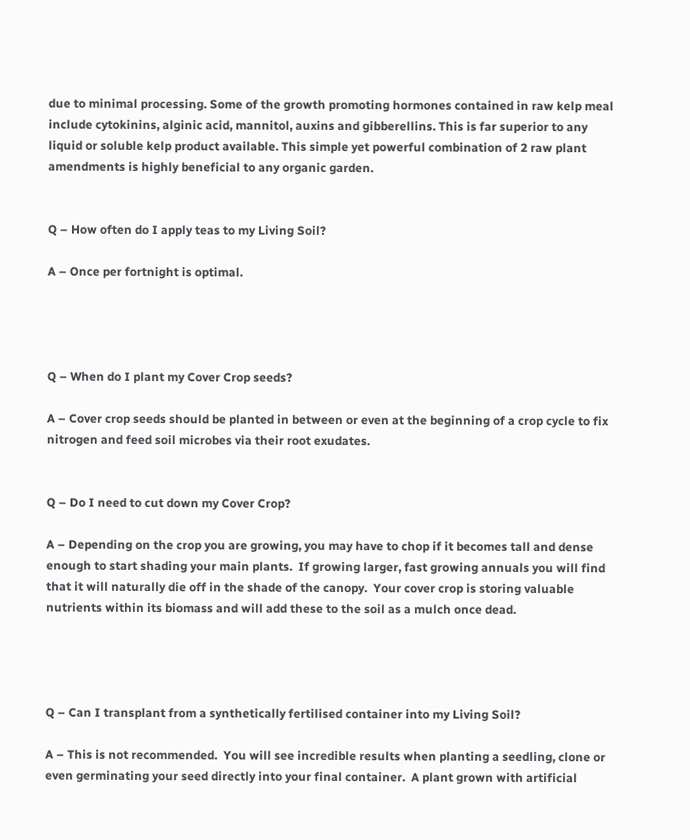due to minimal processing. Some of the growth promoting hormones contained in raw kelp meal include cytokinins, alginic acid, mannitol, auxins and gibberellins. This is far superior to any liquid or soluble kelp product available. This simple yet powerful combination of 2 raw plant amendments is highly beneficial to any organic garden.


Q – How often do I apply teas to my Living Soil?

A – Once per fortnight is optimal.




Q – When do I plant my Cover Crop seeds?

A – Cover crop seeds should be planted in between or even at the beginning of a crop cycle to fix nitrogen and feed soil microbes via their root exudates.


Q – Do I need to cut down my Cover Crop?

A – Depending on the crop you are growing, you may have to chop if it becomes tall and dense enough to start shading your main plants.  If growing larger, fast growing annuals you will find that it will naturally die off in the shade of the canopy.  Your cover crop is storing valuable nutrients within its biomass and will add these to the soil as a mulch once dead.




Q – Can I transplant from a synthetically fertilised container into my Living Soil?

A – This is not recommended.  You will see incredible results when planting a seedling, clone or even germinating your seed directly into your final container.  A plant grown with artificial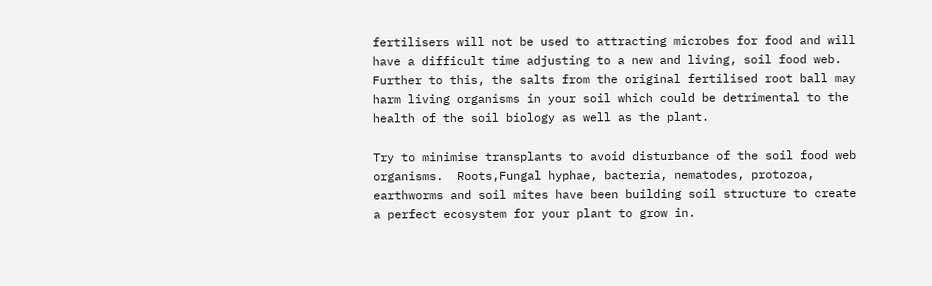fertilisers will not be used to attracting microbes for food and will have a difficult time adjusting to a new and living, soil food web.  Further to this, the salts from the original fertilised root ball may harm living organisms in your soil which could be detrimental to the health of the soil biology as well as the plant.

Try to minimise transplants to avoid disturbance of the soil food web organisms.  Roots,Fungal hyphae, bacteria, nematodes, protozoa, earthworms and soil mites have been building soil structure to create a perfect ecosystem for your plant to grow in.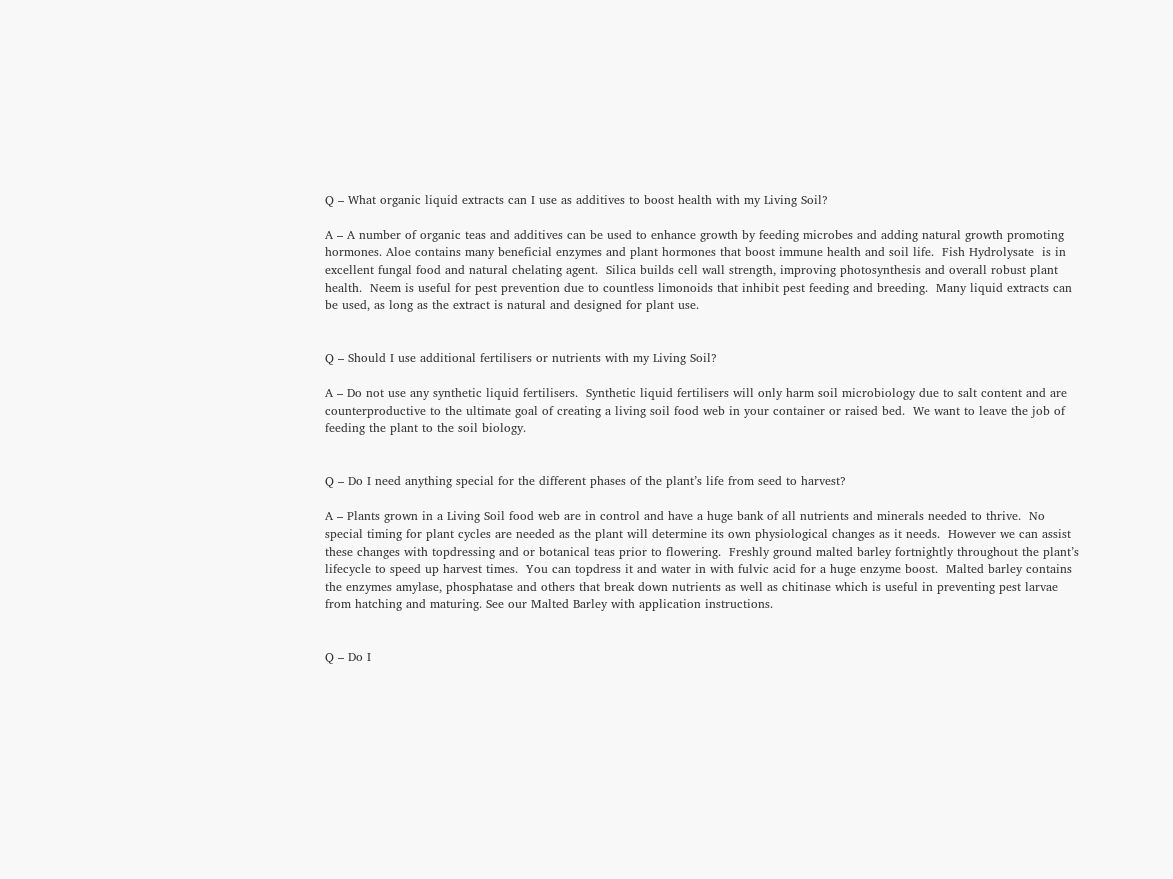Q – What organic liquid extracts can I use as additives to boost health with my Living Soil?

A – A number of organic teas and additives can be used to enhance growth by feeding microbes and adding natural growth promoting hormones. Aloe contains many beneficial enzymes and plant hormones that boost immune health and soil life.  Fish Hydrolysate  is in excellent fungal food and natural chelating agent.  Silica builds cell wall strength, improving photosynthesis and overall robust plant health.  Neem is useful for pest prevention due to countless limonoids that inhibit pest feeding and breeding.  Many liquid extracts can be used, as long as the extract is natural and designed for plant use.


Q – Should I use additional fertilisers or nutrients with my Living Soil?

A – Do not use any synthetic liquid fertilisers.  Synthetic liquid fertilisers will only harm soil microbiology due to salt content and are counterproductive to the ultimate goal of creating a living soil food web in your container or raised bed.  We want to leave the job of feeding the plant to the soil biology.


Q – Do I need anything special for the different phases of the plant’s life from seed to harvest?

A – Plants grown in a Living Soil food web are in control and have a huge bank of all nutrients and minerals needed to thrive.  No special timing for plant cycles are needed as the plant will determine its own physiological changes as it needs.  However we can assist these changes with topdressing and or botanical teas prior to flowering.  Freshly ground malted barley fortnightly throughout the plant’s lifecycle to speed up harvest times.  You can topdress it and water in with fulvic acid for a huge enzyme boost.  Malted barley contains the enzymes amylase, phosphatase and others that break down nutrients as well as chitinase which is useful in preventing pest larvae from hatching and maturing. See our Malted Barley with application instructions.


Q – Do I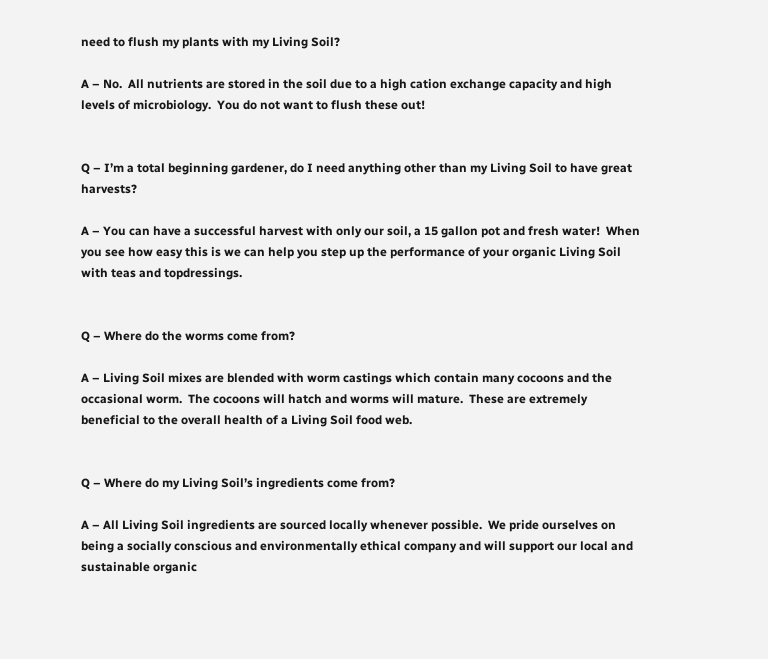need to flush my plants with my Living Soil?

A – No.  All nutrients are stored in the soil due to a high cation exchange capacity and high levels of microbiology.  You do not want to flush these out!


Q – I’m a total beginning gardener, do I need anything other than my Living Soil to have great harvests?

A – You can have a successful harvest with only our soil, a 15 gallon pot and fresh water!  When you see how easy this is we can help you step up the performance of your organic Living Soil with teas and topdressings.


Q – Where do the worms come from?

A – Living Soil mixes are blended with worm castings which contain many cocoons and the occasional worm.  The cocoons will hatch and worms will mature.  These are extremely beneficial to the overall health of a Living Soil food web.


Q – Where do my Living Soil’s ingredients come from?

A – All Living Soil ingredients are sourced locally whenever possible.  We pride ourselves on being a socially conscious and environmentally ethical company and will support our local and sustainable organic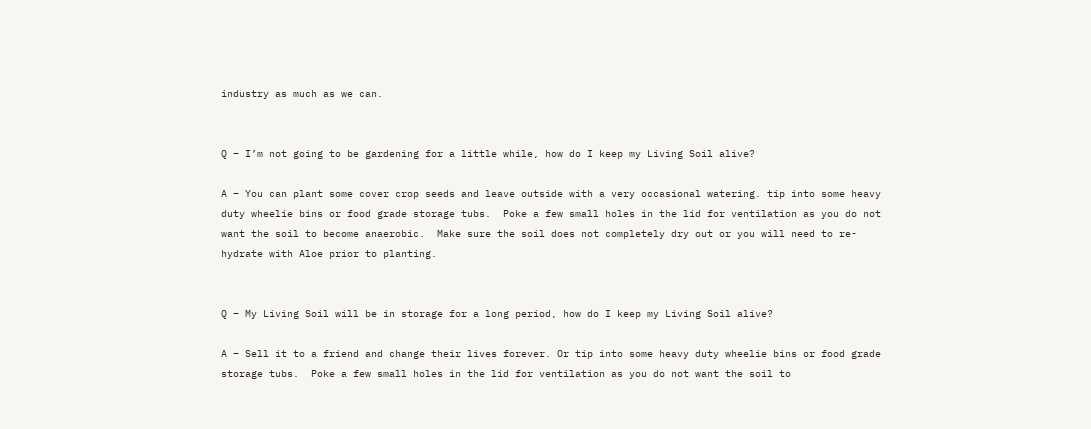industry as much as we can.


Q – I’m not going to be gardening for a little while, how do I keep my Living Soil alive?

A – You can plant some cover crop seeds and leave outside with a very occasional watering. tip into some heavy duty wheelie bins or food grade storage tubs.  Poke a few small holes in the lid for ventilation as you do not want the soil to become anaerobic.  Make sure the soil does not completely dry out or you will need to re-hydrate with Aloe prior to planting.


Q – My Living Soil will be in storage for a long period, how do I keep my Living Soil alive?

A – Sell it to a friend and change their lives forever. Or tip into some heavy duty wheelie bins or food grade storage tubs.  Poke a few small holes in the lid for ventilation as you do not want the soil to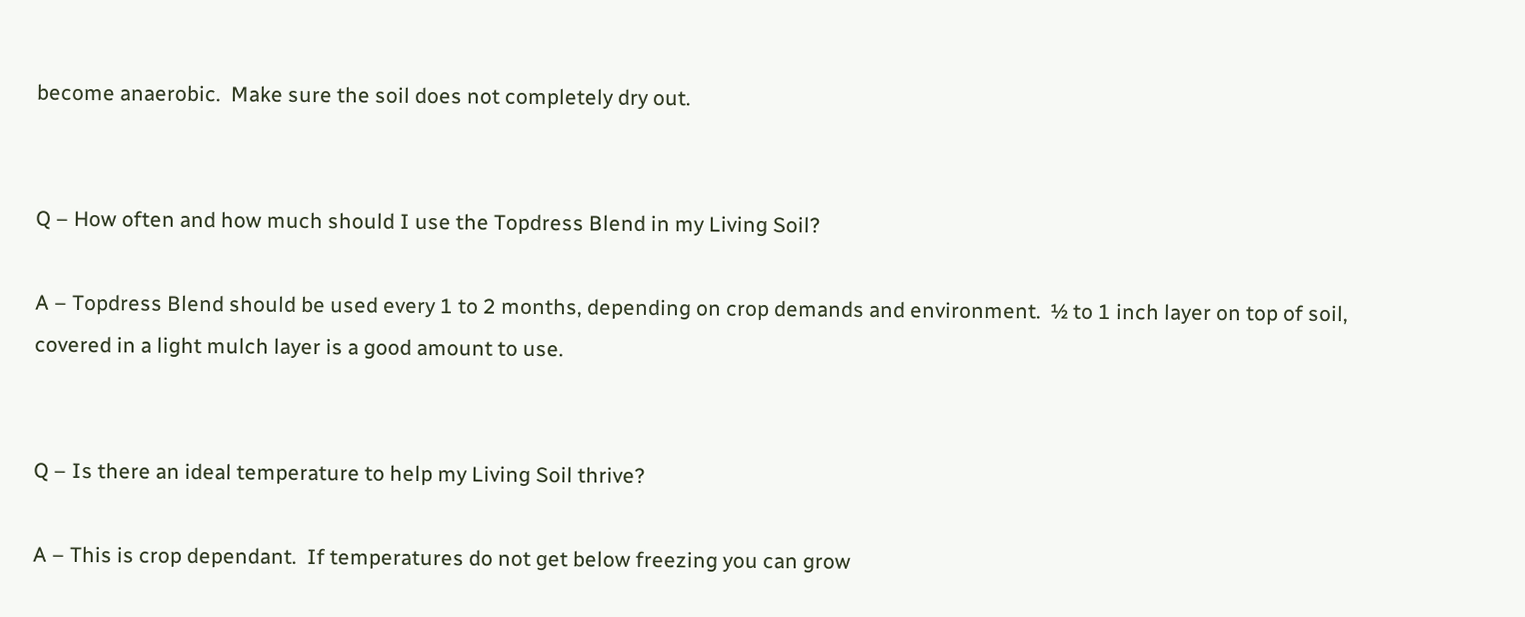become anaerobic.  Make sure the soil does not completely dry out.


Q – How often and how much should I use the Topdress Blend in my Living Soil?

A – Topdress Blend should be used every 1 to 2 months, depending on crop demands and environment.  ½ to 1 inch layer on top of soil, covered in a light mulch layer is a good amount to use.


Q – Is there an ideal temperature to help my Living Soil thrive?

A – This is crop dependant.  If temperatures do not get below freezing you can grow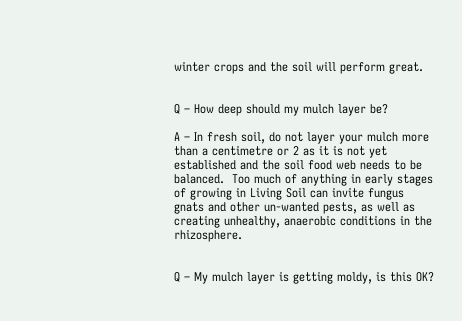winter crops and the soil will perform great.


Q – How deep should my mulch layer be?

A – In fresh soil, do not layer your mulch more than a centimetre or 2 as it is not yet established and the soil food web needs to be balanced.  Too much of anything in early stages of growing in Living Soil can invite fungus gnats and other un-wanted pests, as well as creating unhealthy, anaerobic conditions in the rhizosphere.


Q – My mulch layer is getting moldy, is this OK?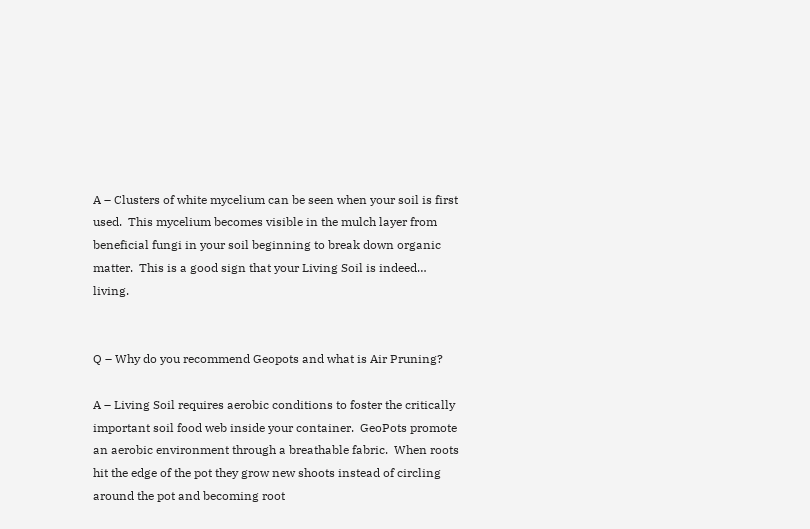A – Clusters of white mycelium can be seen when your soil is first used.  This mycelium becomes visible in the mulch layer from beneficial fungi in your soil beginning to break down organic matter.  This is a good sign that your Living Soil is indeed… living.


Q – Why do you recommend Geopots and what is Air Pruning?

A – Living Soil requires aerobic conditions to foster the critically important soil food web inside your container.  GeoPots promote an aerobic environment through a breathable fabric.  When roots hit the edge of the pot they grow new shoots instead of circling around the pot and becoming root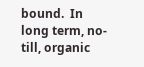bound.  In long term, no-till, organic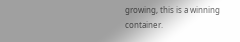growing, this is a winning container.